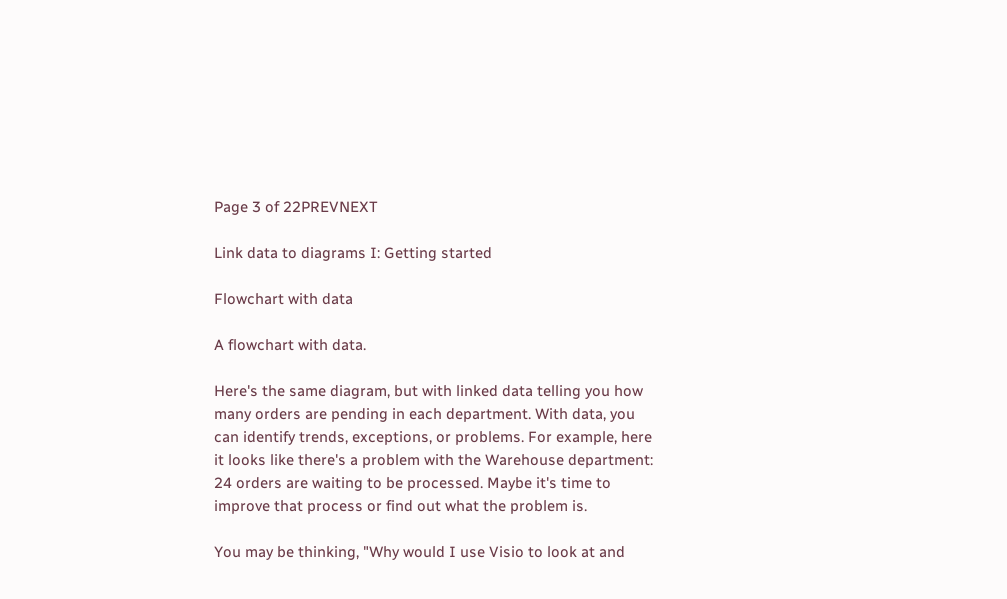Page 3 of 22PREVNEXT

Link data to diagrams I: Getting started

Flowchart with data

A flowchart with data.

Here's the same diagram, but with linked data telling you how many orders are pending in each department. With data, you can identify trends, exceptions, or problems. For example, here it looks like there's a problem with the Warehouse department: 24 orders are waiting to be processed. Maybe it's time to improve that process or find out what the problem is.

You may be thinking, "Why would I use Visio to look at and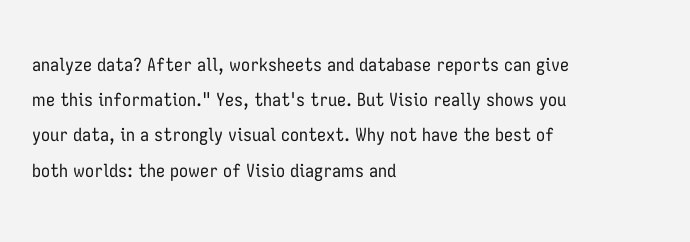analyze data? After all, worksheets and database reports can give me this information." Yes, that's true. But Visio really shows you your data, in a strongly visual context. Why not have the best of both worlds: the power of Visio diagrams and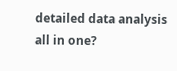detailed data analysis all in one?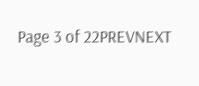Page 3 of 22PREVNEXT